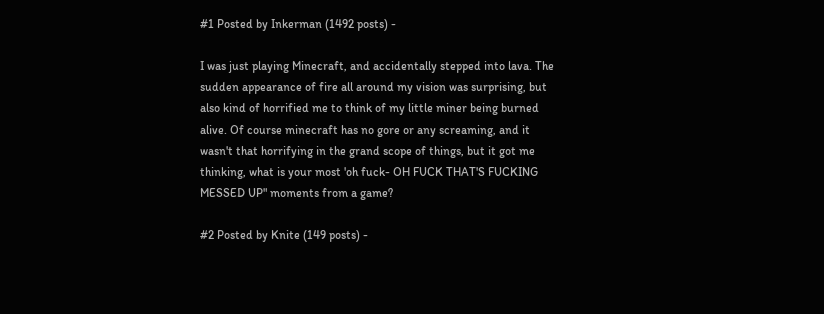#1 Posted by Inkerman (1492 posts) -

I was just playing Minecraft, and accidentally stepped into lava. The sudden appearance of fire all around my vision was surprising, but also kind of horrified me to think of my little miner being burned alive. Of course minecraft has no gore or any screaming, and it wasn't that horrifying in the grand scope of things, but it got me thinking, what is your most 'oh fuck- OH FUCK THAT'S FUCKING MESSED UP" moments from a game?

#2 Posted by Knite (149 posts) -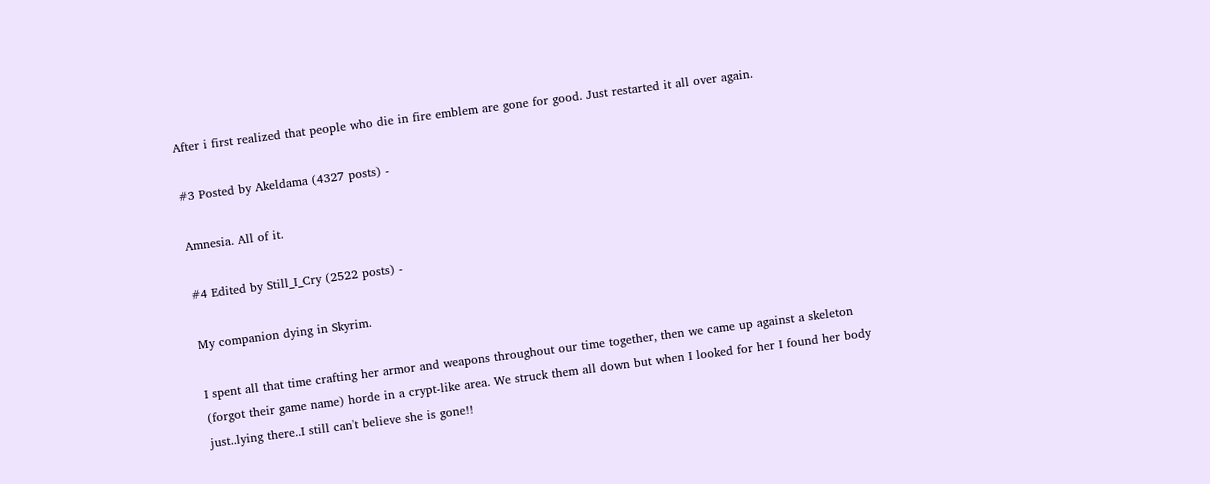After i first realized that people who die in fire emblem are gone for good. Just restarted it all over again.

#3 Posted by Akeldama (4327 posts) -

Amnesia. All of it.

#4 Edited by Still_I_Cry (2522 posts) -

My companion dying in Skyrim.

I spent all that time crafting her armor and weapons throughout our time together, then we came up against a skeleton (forgot their game name) horde in a crypt-like area. We struck them all down but when I looked for her I found her body just..lying there..I still can't believe she is gone!!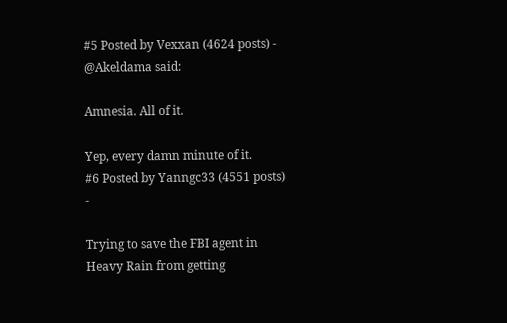#5 Posted by Vexxan (4624 posts) -
@Akeldama said:

Amnesia. All of it.

Yep, every damn minute of it.
#6 Posted by Yanngc33 (4551 posts) -

Trying to save the FBI agent in Heavy Rain from getting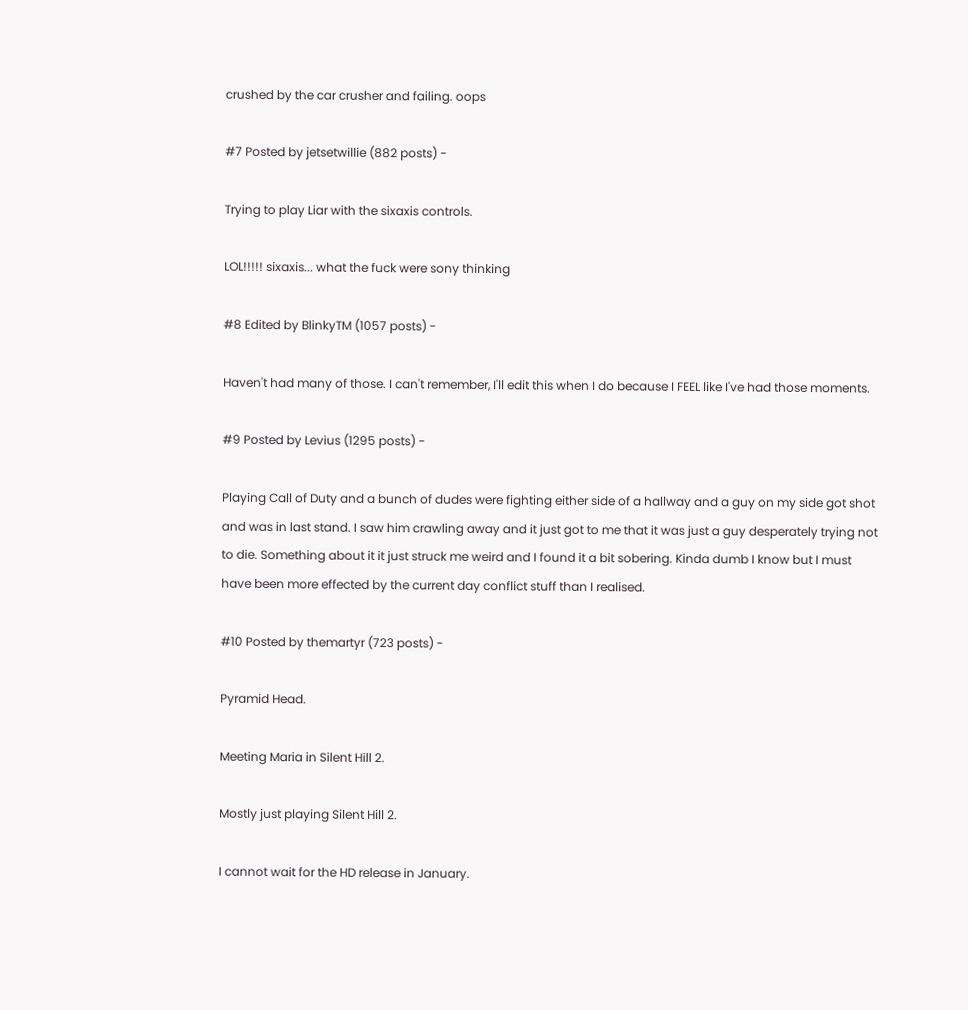crushed by the car crusher and failing. oops

#7 Posted by jetsetwillie (882 posts) -

Trying to play Liar with the sixaxis controls.

LOL!!!!! sixaxis... what the fuck were sony thinking

#8 Edited by BlinkyTM (1057 posts) -

Haven't had many of those. I can't remember, I'll edit this when I do because I FEEL like I've had those moments.

#9 Posted by Levius (1295 posts) -

Playing Call of Duty and a bunch of dudes were fighting either side of a hallway and a guy on my side got shot and was in last stand. I saw him crawling away and it just got to me that it was just a guy desperately trying not to die. Something about it it just struck me weird and I found it a bit sobering. Kinda dumb I know but I must have been more effected by the current day conflict stuff than I realised.

#10 Posted by themartyr (723 posts) -

Pyramid Head.

Meeting Maria in Silent Hill 2.

Mostly just playing Silent Hill 2.

I cannot wait for the HD release in January.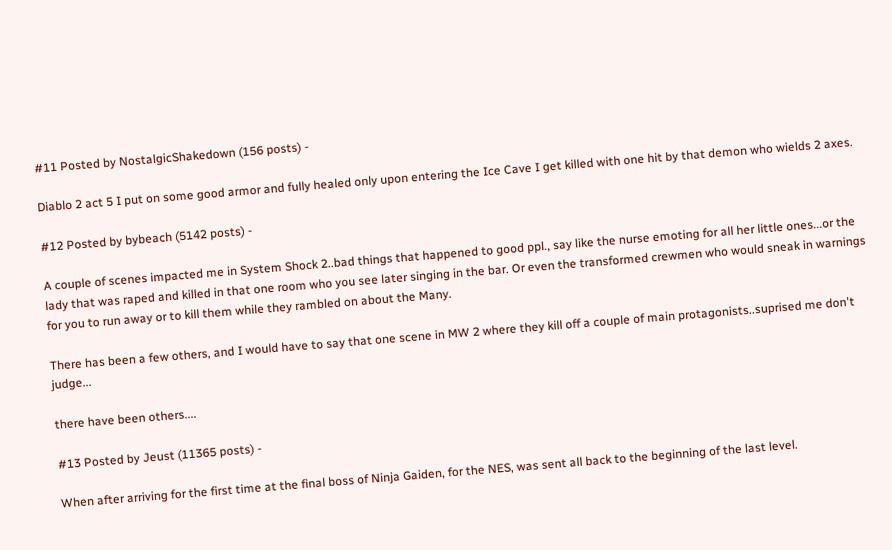#11 Posted by NostalgicShakedown (156 posts) -

Diablo 2 act 5 I put on some good armor and fully healed only upon entering the Ice Cave I get killed with one hit by that demon who wields 2 axes.

#12 Posted by bybeach (5142 posts) -

A couple of scenes impacted me in System Shock 2..bad things that happened to good ppl., say like the nurse emoting for all her little ones...or the lady that was raped and killed in that one room who you see later singing in the bar. Or even the transformed crewmen who would sneak in warnings for you to run away or to kill them while they rambled on about the Many.

There has been a few others, and I would have to say that one scene in MW 2 where they kill off a couple of main protagonists..suprised me don't judge...

there have been others....

#13 Posted by Jeust (11365 posts) -

When after arriving for the first time at the final boss of Ninja Gaiden, for the NES, was sent all back to the beginning of the last level.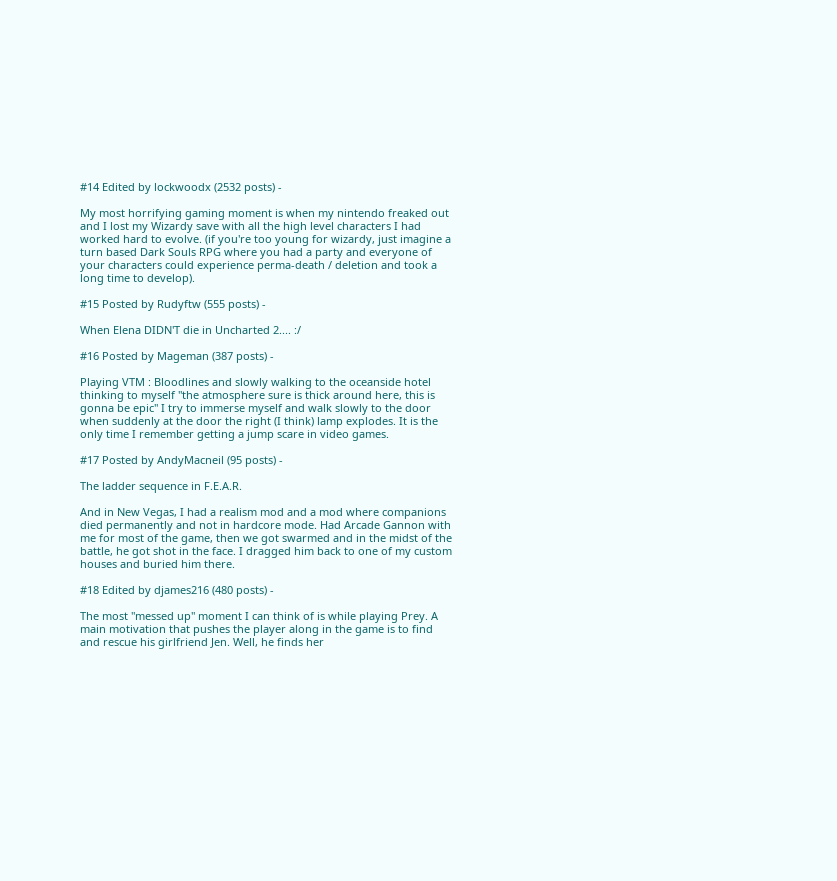#14 Edited by lockwoodx (2532 posts) -

My most horrifying gaming moment is when my nintendo freaked out and I lost my Wizardy save with all the high level characters I had worked hard to evolve. (if you're too young for wizardy, just imagine a turn based Dark Souls RPG where you had a party and everyone of your characters could experience perma-death / deletion and took a long time to develop).

#15 Posted by Rudyftw (555 posts) -

When Elena DIDN'T die in Uncharted 2.... :/

#16 Posted by Mageman (387 posts) -

Playing VTM : Bloodlines and slowly walking to the oceanside hotel thinking to myself ''the atmosphere sure is thick around here, this is gonna be epic'' I try to immerse myself and walk slowly to the door when suddenly at the door the right (I think) lamp explodes. It is the only time I remember getting a jump scare in video games.

#17 Posted by AndyMacneil (95 posts) -

The ladder sequence in F.E.A.R.

And in New Vegas, I had a realism mod and a mod where companions died permanently and not in hardcore mode. Had Arcade Gannon with me for most of the game, then we got swarmed and in the midst of the battle, he got shot in the face. I dragged him back to one of my custom houses and buried him there.

#18 Edited by djames216 (480 posts) -

The most "messed up" moment I can think of is while playing Prey. A main motivation that pushes the player along in the game is to find and rescue his girlfriend Jen. Well, he finds her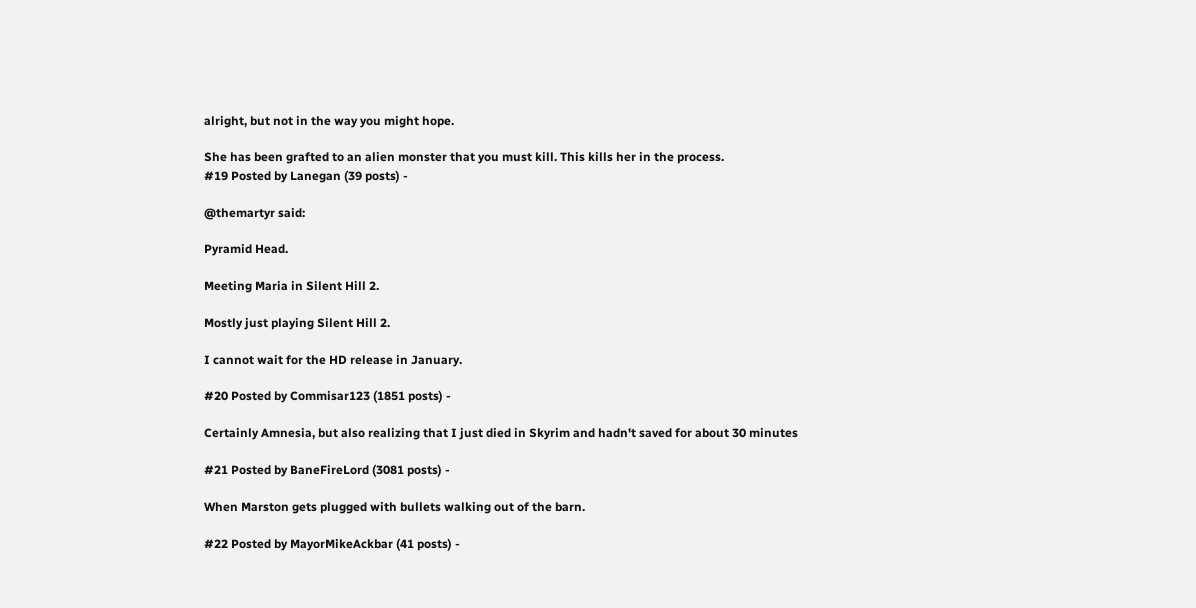alright, but not in the way you might hope.

She has been grafted to an alien monster that you must kill. This kills her in the process.
#19 Posted by Lanegan (39 posts) -

@themartyr said:

Pyramid Head.

Meeting Maria in Silent Hill 2.

Mostly just playing Silent Hill 2.

I cannot wait for the HD release in January.

#20 Posted by Commisar123 (1851 posts) -

Certainly Amnesia, but also realizing that I just died in Skyrim and hadn't saved for about 30 minutes

#21 Posted by BaneFireLord (3081 posts) -

When Marston gets plugged with bullets walking out of the barn.

#22 Posted by MayorMikeAckbar (41 posts) -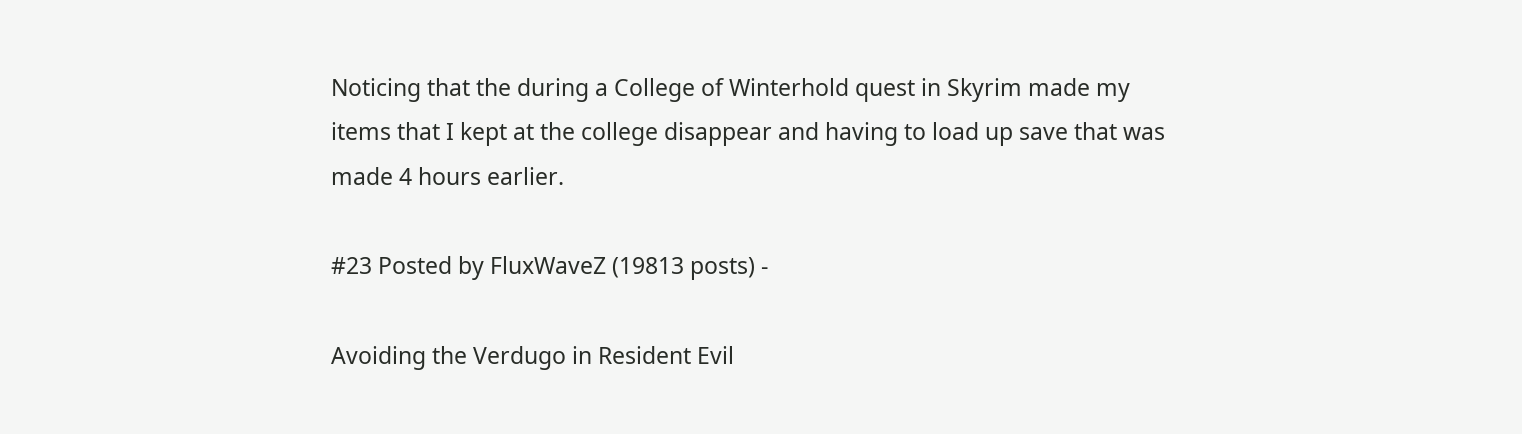Noticing that the during a College of Winterhold quest in Skyrim made my items that I kept at the college disappear and having to load up save that was made 4 hours earlier.

#23 Posted by FluxWaveZ (19813 posts) -

Avoiding the Verdugo in Resident Evil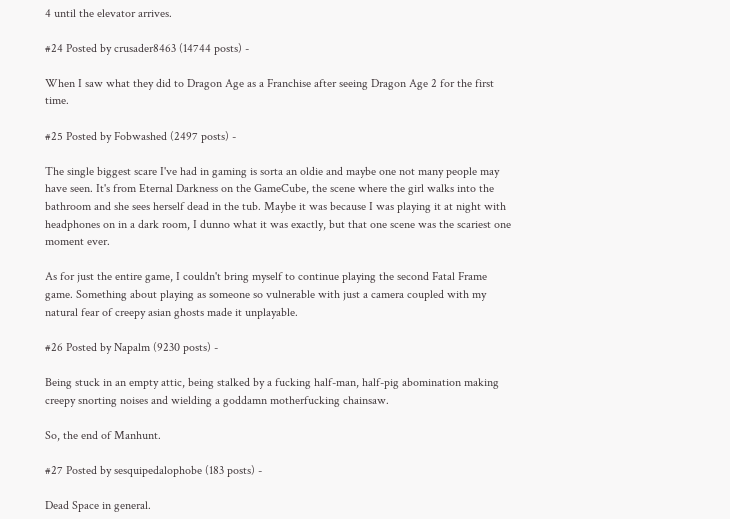4 until the elevator arrives.

#24 Posted by crusader8463 (14744 posts) -

When I saw what they did to Dragon Age as a Franchise after seeing Dragon Age 2 for the first time.

#25 Posted by Fobwashed (2497 posts) -

The single biggest scare I've had in gaming is sorta an oldie and maybe one not many people may have seen. It's from Eternal Darkness on the GameCube, the scene where the girl walks into the bathroom and she sees herself dead in the tub. Maybe it was because I was playing it at night with headphones on in a dark room, I dunno what it was exactly, but that one scene was the scariest one moment ever.

As for just the entire game, I couldn't bring myself to continue playing the second Fatal Frame game. Something about playing as someone so vulnerable with just a camera coupled with my natural fear of creepy asian ghosts made it unplayable.

#26 Posted by Napalm (9230 posts) -

Being stuck in an empty attic, being stalked by a fucking half-man, half-pig abomination making creepy snorting noises and wielding a goddamn motherfucking chainsaw.

So, the end of Manhunt.

#27 Posted by sesquipedalophobe (183 posts) -

Dead Space in general.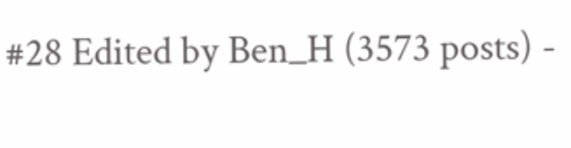#28 Edited by Ben_H (3573 posts) -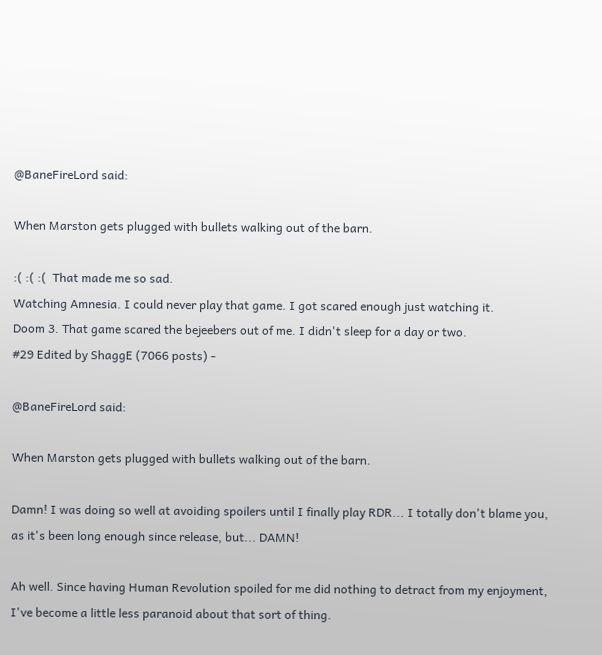@BaneFireLord said:

When Marston gets plugged with bullets walking out of the barn.

:( :( :(  That made me so sad.
Watching Amnesia. I could never play that game. I got scared enough just watching it.
Doom 3. That game scared the bejeebers out of me. I didn't sleep for a day or two.
#29 Edited by ShaggE (7066 posts) -

@BaneFireLord said:

When Marston gets plugged with bullets walking out of the barn.

Damn! I was doing so well at avoiding spoilers until I finally play RDR... I totally don't blame you, as it's been long enough since release, but... DAMN!

Ah well. Since having Human Revolution spoiled for me did nothing to detract from my enjoyment, I've become a little less paranoid about that sort of thing.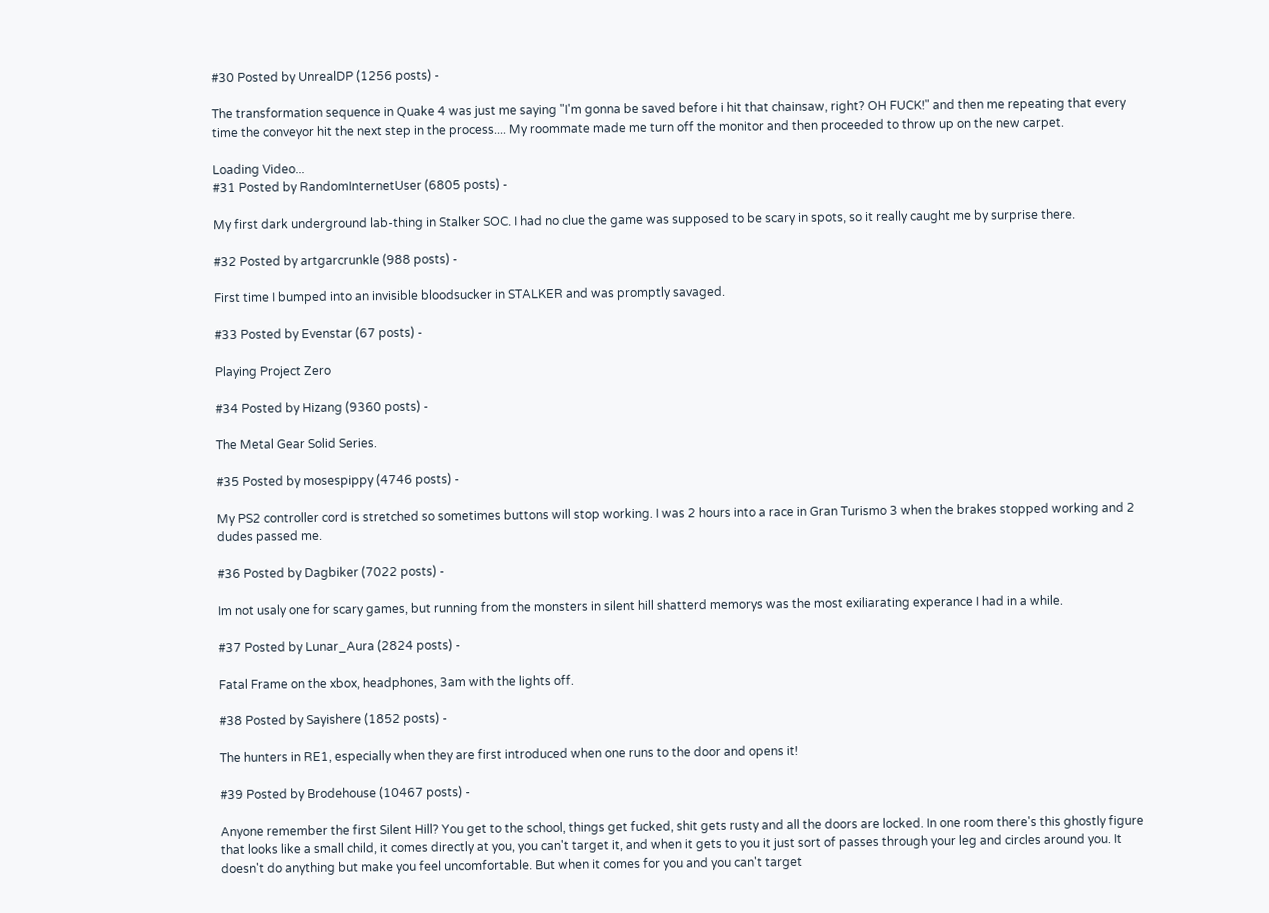#30 Posted by UnrealDP (1256 posts) -

The transformation sequence in Quake 4 was just me saying "I'm gonna be saved before i hit that chainsaw, right? OH FUCK!" and then me repeating that every time the conveyor hit the next step in the process.... My roommate made me turn off the monitor and then proceeded to throw up on the new carpet.

Loading Video...
#31 Posted by RandomInternetUser (6805 posts) -

My first dark underground lab-thing in Stalker SOC. I had no clue the game was supposed to be scary in spots, so it really caught me by surprise there.

#32 Posted by artgarcrunkle (988 posts) -

First time I bumped into an invisible bloodsucker in STALKER and was promptly savaged.

#33 Posted by Evenstar (67 posts) -

Playing Project Zero

#34 Posted by Hizang (9360 posts) -

The Metal Gear Solid Series.

#35 Posted by mosespippy (4746 posts) -

My PS2 controller cord is stretched so sometimes buttons will stop working. I was 2 hours into a race in Gran Turismo 3 when the brakes stopped working and 2 dudes passed me.

#36 Posted by Dagbiker (7022 posts) -

Im not usaly one for scary games, but running from the monsters in silent hill shatterd memorys was the most exiliarating experance I had in a while.

#37 Posted by Lunar_Aura (2824 posts) -

Fatal Frame on the xbox, headphones, 3am with the lights off.

#38 Posted by Sayishere (1852 posts) -

The hunters in RE1, especially when they are first introduced when one runs to the door and opens it!

#39 Posted by Brodehouse (10467 posts) -

Anyone remember the first Silent Hill? You get to the school, things get fucked, shit gets rusty and all the doors are locked. In one room there's this ghostly figure that looks like a small child, it comes directly at you, you can't target it, and when it gets to you it just sort of passes through your leg and circles around you. It doesn't do anything but make you feel uncomfortable. But when it comes for you and you can't target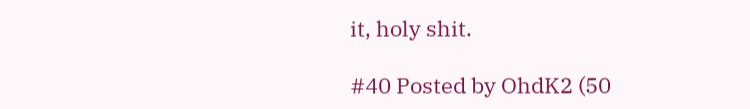it, holy shit.

#40 Posted by OhdK2 (50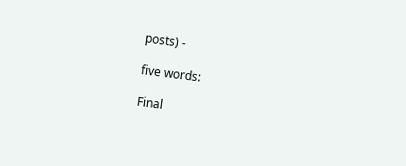posts) -

five words:

Final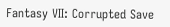Fantasy VII: Corrupted Save